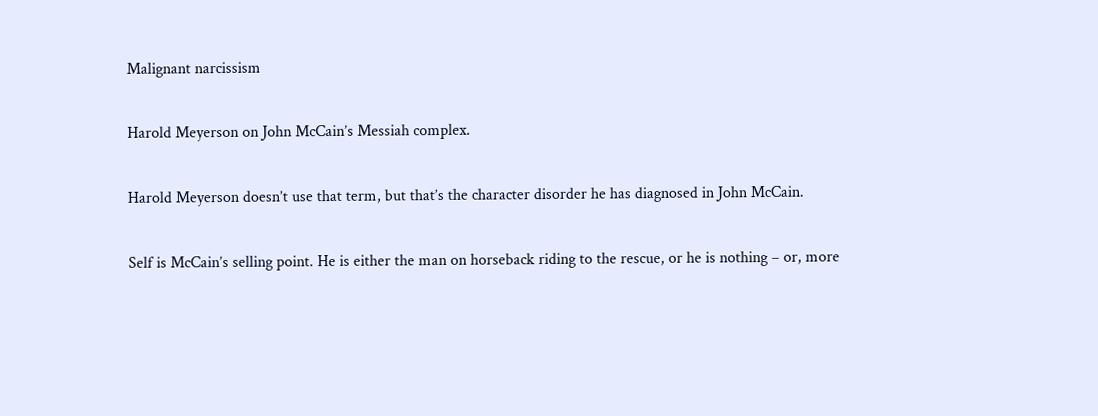Malignant narcissism

Harold Meyerson on John McCain’s Messiah complex.

Harold Meyerson doesn’t use that term, but that’s the character disorder he has diagnosed in John McCain.

Self is McCain’s selling point. He is either the man on horseback riding to the rescue, or he is nothing – or, more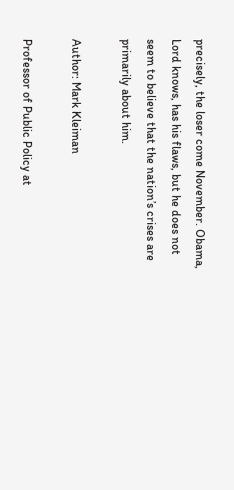precisely, the loser come November. Obama, Lord knows, has his flaws, but he does not seem to believe that the nation’s crises are primarily about him.

Author: Mark Kleiman

Professor of Public Policy at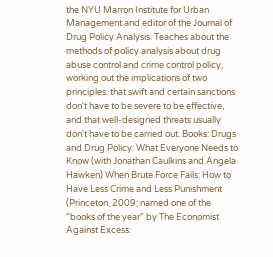the NYU Marron Institute for Urban Management and editor of the Journal of Drug Policy Analysis. Teaches about the methods of policy analysis about drug abuse control and crime control policy, working out the implications of two principles: that swift and certain sanctions don't have to be severe to be effective, and that well-designed threats usually don't have to be carried out. Books: Drugs and Drug Policy: What Everyone Needs to Know (with Jonathan Caulkins and Angela Hawken) When Brute Force Fails: How to Have Less Crime and Less Punishment (Princeton, 2009; named one of the "books of the year" by The Economist Against Excess: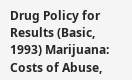Drug Policy for Results (Basic, 1993) Marijuana: Costs of Abuse,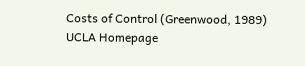Costs of Control (Greenwood, 1989) UCLA Homepage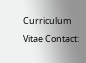Curriculum Vitae Contact: